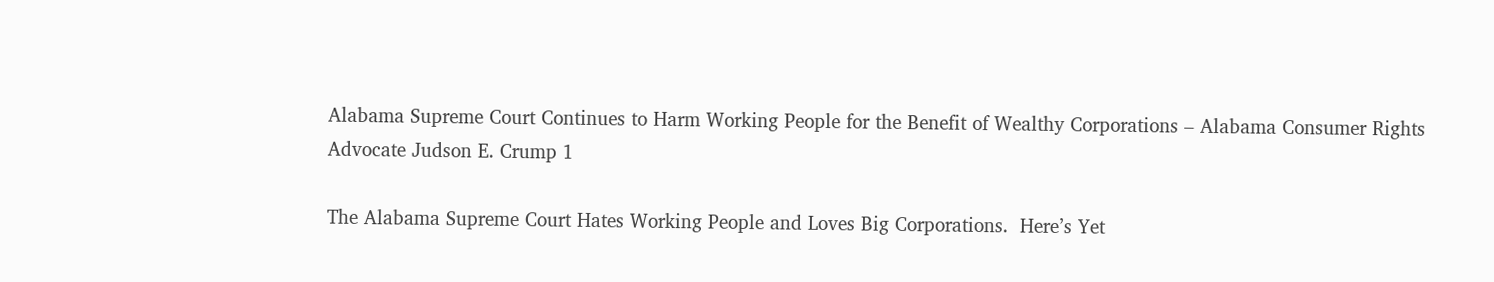Alabama Supreme Court Continues to Harm Working People for the Benefit of Wealthy Corporations – Alabama Consumer Rights Advocate Judson E. Crump 1

The Alabama Supreme Court Hates Working People and Loves Big Corporations.  Here’s Yet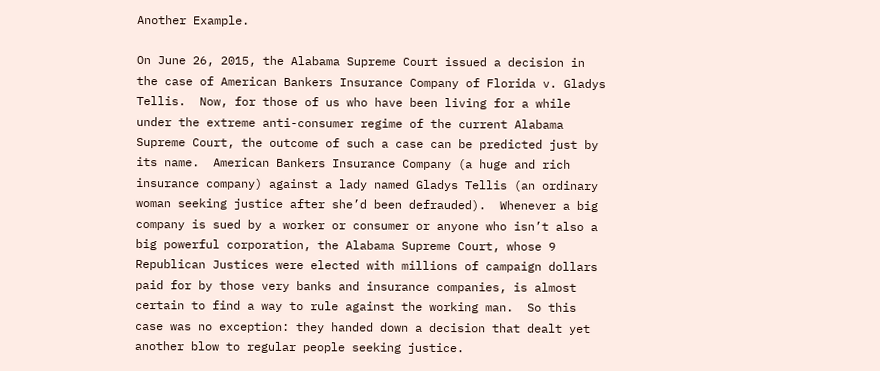Another Example.

On June 26, 2015, the Alabama Supreme Court issued a decision in the case of American Bankers Insurance Company of Florida v. Gladys Tellis.  Now, for those of us who have been living for a while under the extreme anti-consumer regime of the current Alabama Supreme Court, the outcome of such a case can be predicted just by its name.  American Bankers Insurance Company (a huge and rich insurance company) against a lady named Gladys Tellis (an ordinary woman seeking justice after she’d been defrauded).  Whenever a big company is sued by a worker or consumer or anyone who isn’t also a big powerful corporation, the Alabama Supreme Court, whose 9 Republican Justices were elected with millions of campaign dollars paid for by those very banks and insurance companies, is almost certain to find a way to rule against the working man.  So this case was no exception: they handed down a decision that dealt yet another blow to regular people seeking justice.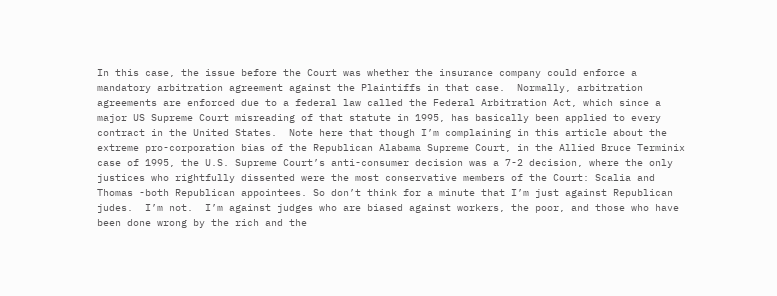In this case, the issue before the Court was whether the insurance company could enforce a mandatory arbitration agreement against the Plaintiffs in that case.  Normally, arbitration agreements are enforced due to a federal law called the Federal Arbitration Act, which since a major US Supreme Court misreading of that statute in 1995, has basically been applied to every contract in the United States.  Note here that though I’m complaining in this article about the extreme pro-corporation bias of the Republican Alabama Supreme Court, in the Allied Bruce Terminix case of 1995, the U.S. Supreme Court’s anti-consumer decision was a 7-2 decision, where the only justices who rightfully dissented were the most conservative members of the Court: Scalia and Thomas -both Republican appointees. So don’t think for a minute that I’m just against Republican judes.  I’m not.  I’m against judges who are biased against workers, the poor, and those who have been done wrong by the rich and the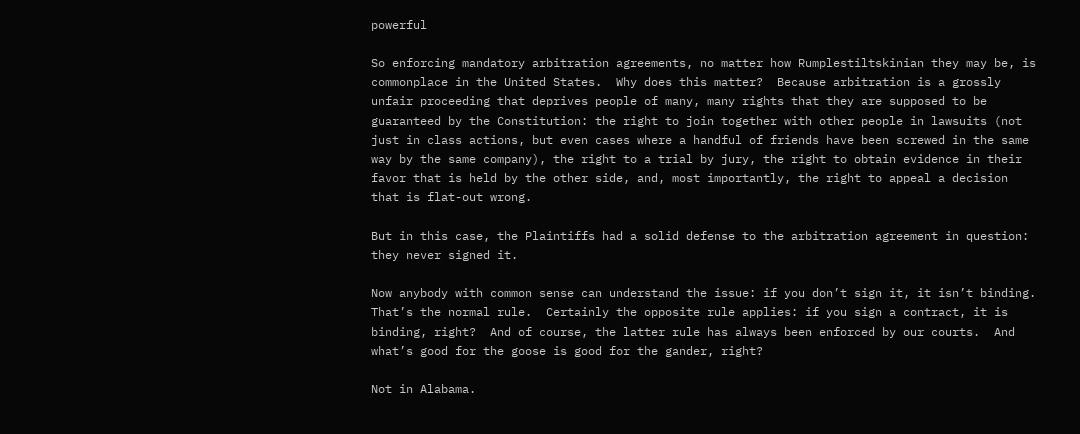powerful

So enforcing mandatory arbitration agreements, no matter how Rumplestiltskinian they may be, is commonplace in the United States.  Why does this matter?  Because arbitration is a grossly unfair proceeding that deprives people of many, many rights that they are supposed to be guaranteed by the Constitution: the right to join together with other people in lawsuits (not just in class actions, but even cases where a handful of friends have been screwed in the same way by the same company), the right to a trial by jury, the right to obtain evidence in their favor that is held by the other side, and, most importantly, the right to appeal a decision that is flat-out wrong.

But in this case, the Plaintiffs had a solid defense to the arbitration agreement in question: they never signed it.

Now anybody with common sense can understand the issue: if you don’t sign it, it isn’t binding.  That’s the normal rule.  Certainly the opposite rule applies: if you sign a contract, it is binding, right?  And of course, the latter rule has always been enforced by our courts.  And what’s good for the goose is good for the gander, right?

Not in Alabama.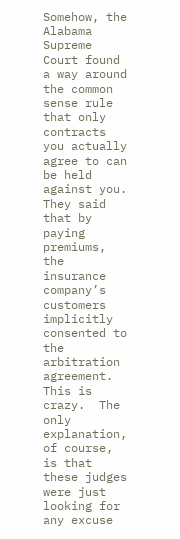Somehow, the Alabama Supreme Court found a way around the common sense rule that only contracts you actually agree to can be held against you.  They said that by paying premiums, the insurance company’s customers implicitly consented to the arbitration agreement.  This is crazy.  The only explanation, of course, is that these judges were just looking for any excuse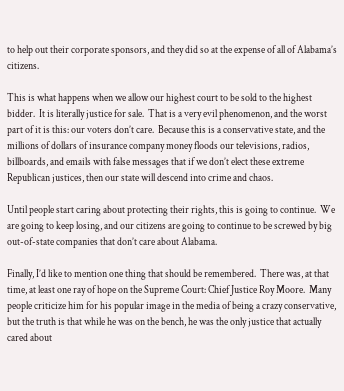to help out their corporate sponsors, and they did so at the expense of all of Alabama’s citizens.

This is what happens when we allow our highest court to be sold to the highest bidder.  It is literally justice for sale.  That is a very evil phenomenon, and the worst part of it is this: our voters don’t care.  Because this is a conservative state, and the millions of dollars of insurance company money floods our televisions, radios, billboards, and emails with false messages that if we don’t elect these extreme Republican justices, then our state will descend into crime and chaos.

Until people start caring about protecting their rights, this is going to continue.  We are going to keep losing, and our citizens are going to continue to be screwed by big out-of-state companies that don’t care about Alabama.

Finally, I’d like to mention one thing that should be remembered.  There was, at that time, at least one ray of hope on the Supreme Court: Chief Justice Roy Moore.  Many people criticize him for his popular image in the media of being a crazy conservative, but the truth is that while he was on the bench, he was the only justice that actually cared about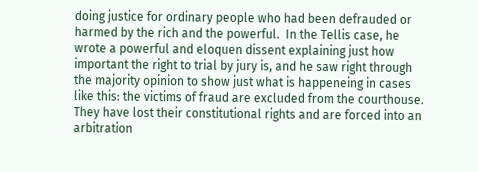doing justice for ordinary people who had been defrauded or harmed by the rich and the powerful.  In the Tellis case, he wrote a powerful and eloquen dissent explaining just how important the right to trial by jury is, and he saw right through the majority opinion to show just what is happeneing in cases like this: the victims of fraud are excluded from the courthouse.  They have lost their constitutional rights and are forced into an arbitration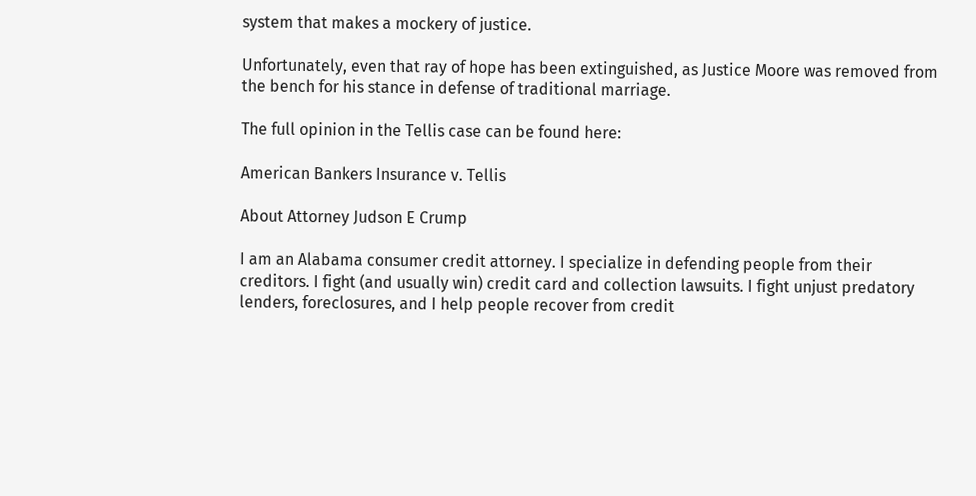system that makes a mockery of justice.

Unfortunately, even that ray of hope has been extinguished, as Justice Moore was removed from the bench for his stance in defense of traditional marriage.

The full opinion in the Tellis case can be found here:

American Bankers Insurance v. Tellis

About Attorney Judson E Crump

I am an Alabama consumer credit attorney. I specialize in defending people from their creditors. I fight (and usually win) credit card and collection lawsuits. I fight unjust predatory lenders, foreclosures, and I help people recover from credit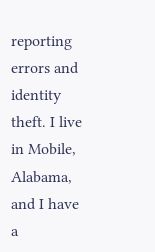reporting errors and identity theft. I live in Mobile, Alabama, and I have a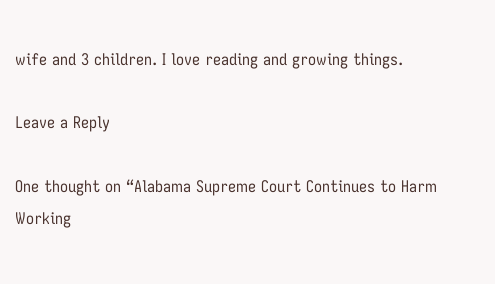wife and 3 children. I love reading and growing things.

Leave a Reply

One thought on “Alabama Supreme Court Continues to Harm Working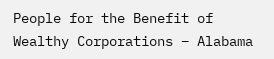People for the Benefit of Wealthy Corporations – Alabama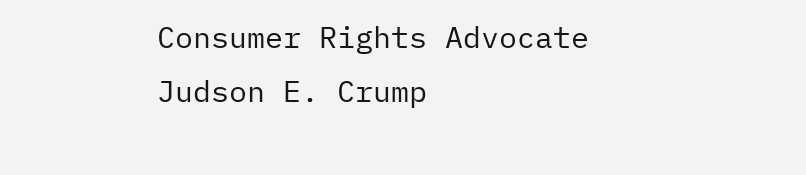Consumer Rights Advocate Judson E. Crump